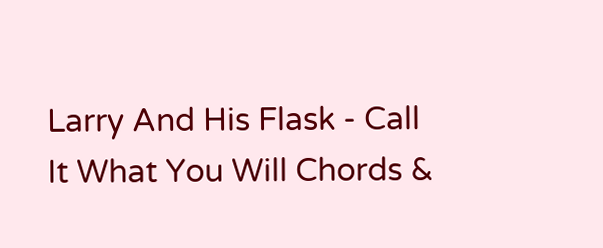Larry And His Flask - Call It What You Will Chords &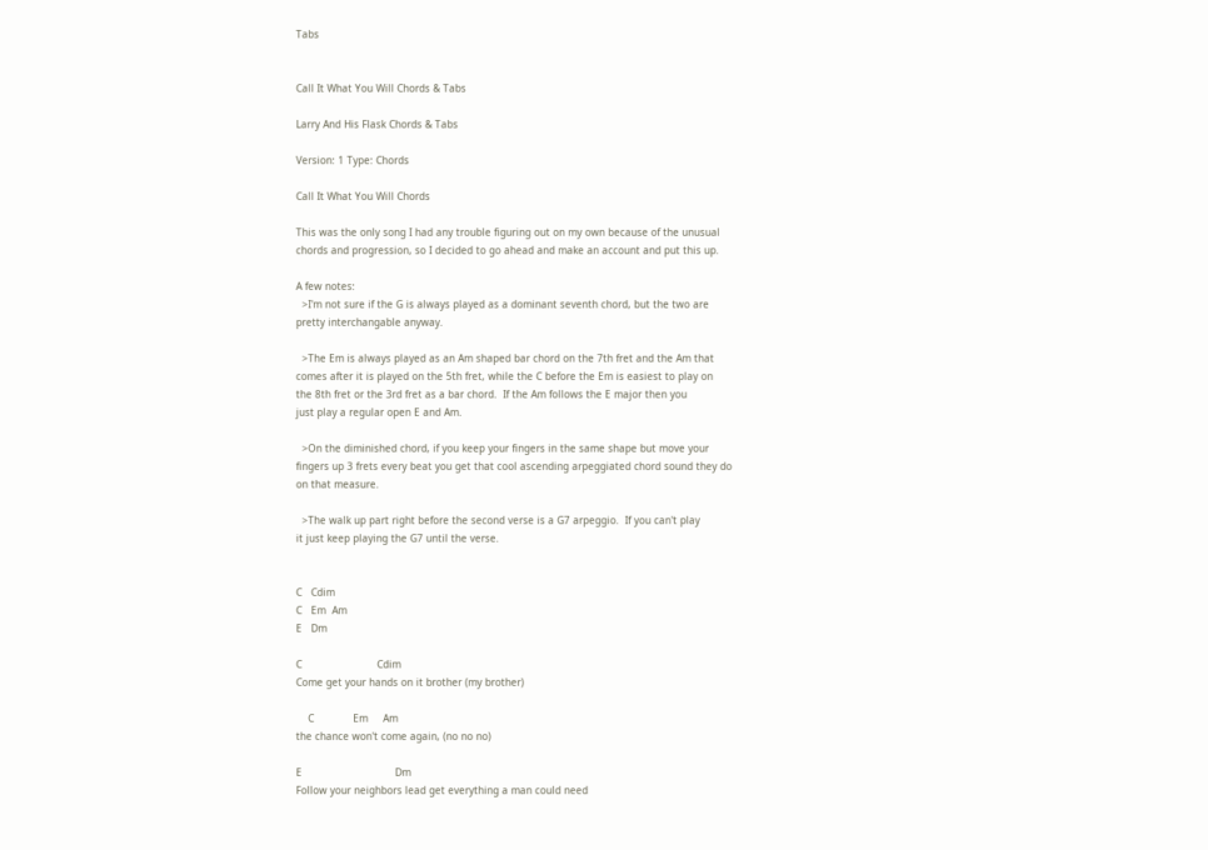Tabs


Call It What You Will Chords & Tabs

Larry And His Flask Chords & Tabs

Version: 1 Type: Chords

Call It What You Will Chords

This was the only song I had any trouble figuring out on my own because of the unusual
chords and progression, so I decided to go ahead and make an account and put this up.

A few notes:
  >I'm not sure if the G is always played as a dominant seventh chord, but the two are
pretty interchangable anyway.

  >The Em is always played as an Am shaped bar chord on the 7th fret and the Am that
comes after it is played on the 5th fret, while the C before the Em is easiest to play on
the 8th fret or the 3rd fret as a bar chord.  If the Am follows the E major then you
just play a regular open E and Am.

  >On the diminished chord, if you keep your fingers in the same shape but move your
fingers up 3 frets every beat you get that cool ascending arpeggiated chord sound they do
on that measure.

  >The walk up part right before the second verse is a G7 arpeggio.  If you can't play
it just keep playing the G7 until the verse.


C   Cdim
C   Em  Am
E   Dm

C                         Cdim
Come get your hands on it brother (my brother)

    C             Em     Am
the chance won't come again, (no no no)

E                               Dm
Follow your neighbors lead get everything a man could need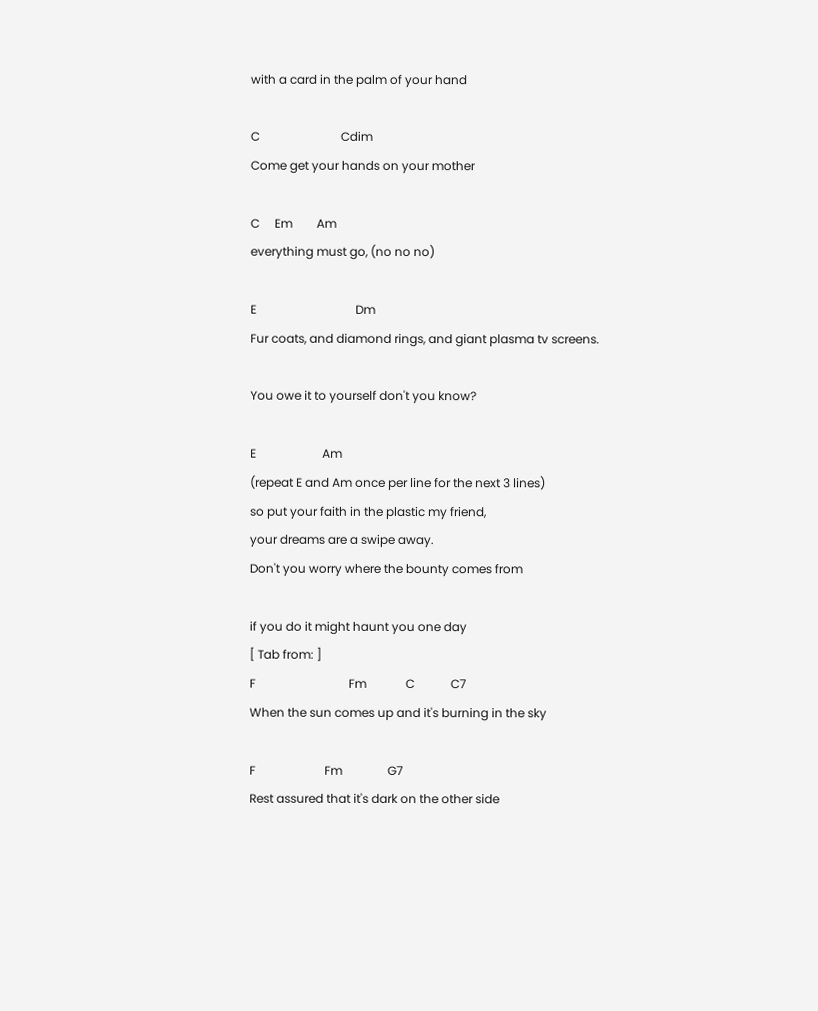with a card in the palm of your hand

C                           Cdim
Come get your hands on your mother

C     Em        Am
everything must go, (no no no)

E                                 Dm
Fur coats, and diamond rings, and giant plasma tv screens.

You owe it to yourself don't you know?

E                      Am
(repeat E and Am once per line for the next 3 lines)
so put your faith in the plastic my friend,
your dreams are a swipe away.
Don't you worry where the bounty comes from

if you do it might haunt you one day
[ Tab from: ]
F                               Fm             C            C7
When the sun comes up and it's burning in the sky

F                       Fm               G7
Rest assured that it's dark on the other side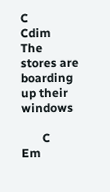C                                Cdim
The stores are boarding up their windows

       C        Em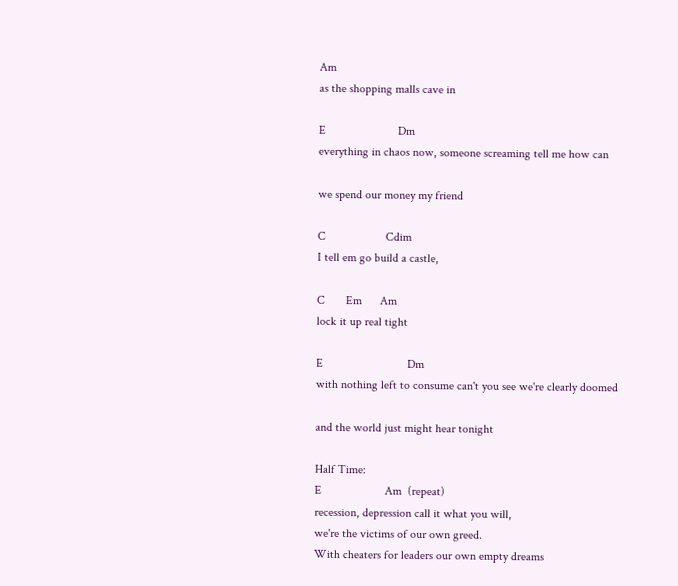Am
as the shopping malls cave in

E                        Dm
everything in chaos now, someone screaming tell me how can

we spend our money my friend

C                    Cdim
I tell em go build a castle,

C       Em      Am
lock it up real tight

E                            Dm
with nothing left to consume can't you see we're clearly doomed

and the world just might hear tonight

Half Time:
E                     Am  (repeat)
recession, depression call it what you will,
we're the victims of our own greed.
With cheaters for leaders our own empty dreams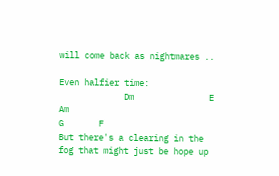will come back as nightmares ..

Even halfier time:
             Dm               E        Am
G       F
But there's a clearing in the fog that might just be hope up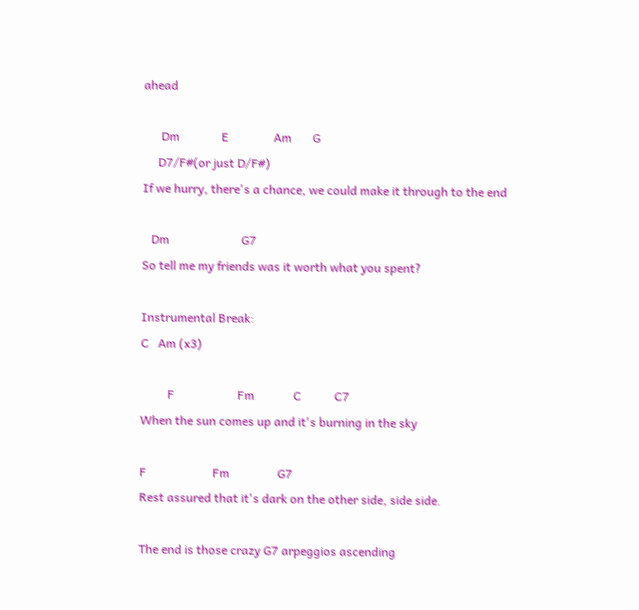ahead

      Dm              E               Am       G
     D7/F#(or just D/F#)
If we hurry, there's a chance, we could make it through to the end

   Dm                        G7
So tell me my friends was it worth what you spent?

Instrumental Break:
C   Am (x3)

         F                     Fm             C           C7
When the sun comes up and it's burning in the sky

F                      Fm                G7
Rest assured that it's dark on the other side, side side.

The end is those crazy G7 arpeggios ascending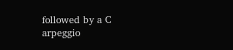followed by a C arpeggio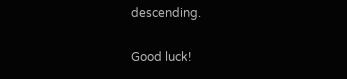descending.

Good luck!